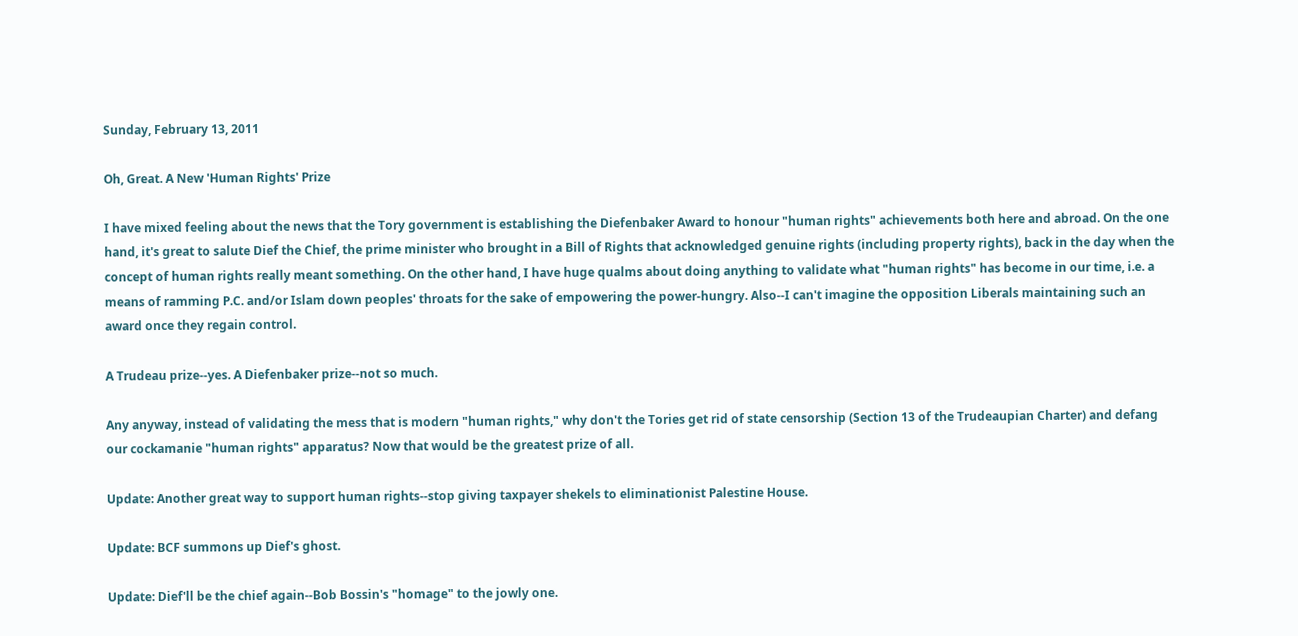Sunday, February 13, 2011

Oh, Great. A New 'Human Rights' Prize

I have mixed feeling about the news that the Tory government is establishing the Diefenbaker Award to honour "human rights" achievements both here and abroad. On the one hand, it's great to salute Dief the Chief, the prime minister who brought in a Bill of Rights that acknowledged genuine rights (including property rights), back in the day when the concept of human rights really meant something. On the other hand, I have huge qualms about doing anything to validate what "human rights" has become in our time, i.e. a means of ramming P.C. and/or Islam down peoples' throats for the sake of empowering the power-hungry. Also--I can't imagine the opposition Liberals maintaining such an award once they regain control.

A Trudeau prize--yes. A Diefenbaker prize--not so much.

Any anyway, instead of validating the mess that is modern "human rights," why don't the Tories get rid of state censorship (Section 13 of the Trudeaupian Charter) and defang our cockamanie "human rights" apparatus? Now that would be the greatest prize of all.

Update: Another great way to support human rights--stop giving taxpayer shekels to eliminationist Palestine House.

Update: BCF summons up Dief's ghost.

Update: Dief'll be the chief again--Bob Bossin's "homage" to the jowly one.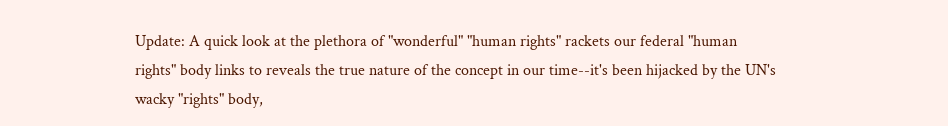Update: A quick look at the plethora of "wonderful" "human rights" rackets our federal "human rights" body links to reveals the true nature of the concept in our time--it's been hijacked by the UN's wacky "rights" body,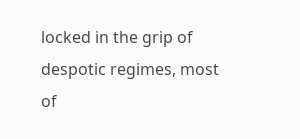locked in the grip of despotic regimes, most of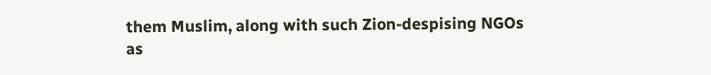them Muslim, along with such Zion-despising NGOs as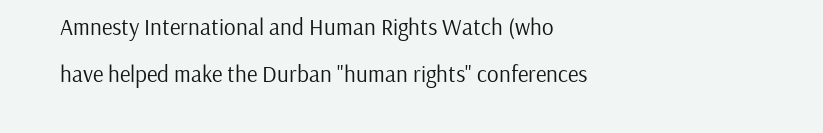Amnesty International and Human Rights Watch (who have helped make the Durban "human rights" conferences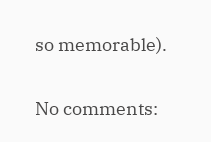so memorable).

No comments: